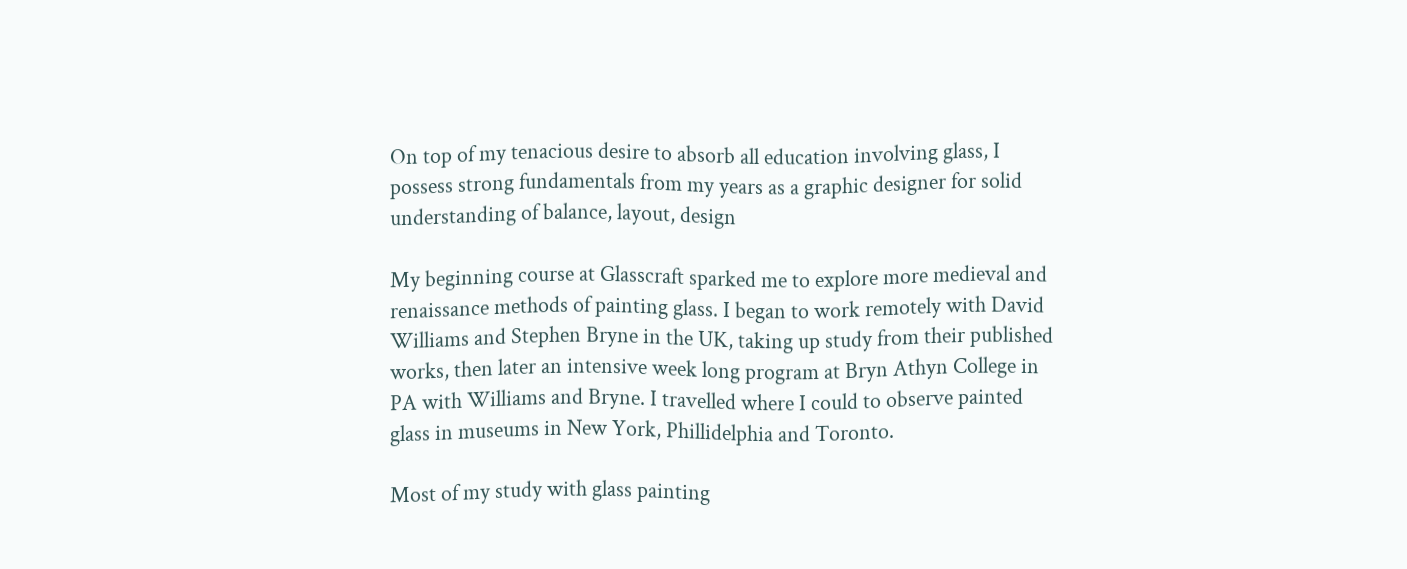On top of my tenacious desire to absorb all education involving glass, I possess strong fundamentals from my years as a graphic designer for solid understanding of balance, layout, design

My beginning course at Glasscraft sparked me to explore more medieval and renaissance methods of painting glass. I began to work remotely with David Williams and Stephen Bryne in the UK, taking up study from their published works, then later an intensive week long program at Bryn Athyn College in PA with Williams and Bryne. I travelled where I could to observe painted glass in museums in New York, Phillidelphia and Toronto.

Most of my study with glass painting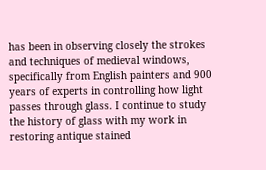has been in observing closely the strokes and techniques of medieval windows, specifically from English painters and 900 years of experts in controlling how light passes through glass. I continue to study the history of glass with my work in restoring antique stained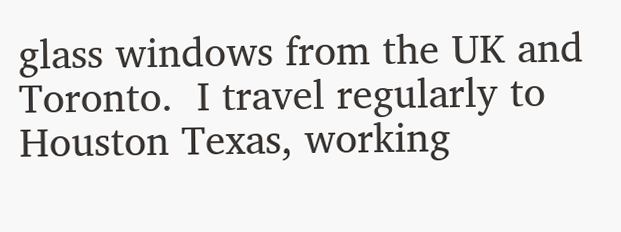glass windows from the UK and Toronto.  I travel regularly to Houston Texas, working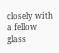closely with a fellow glass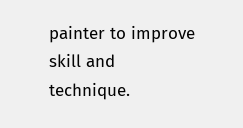painter to improve skill and technique.